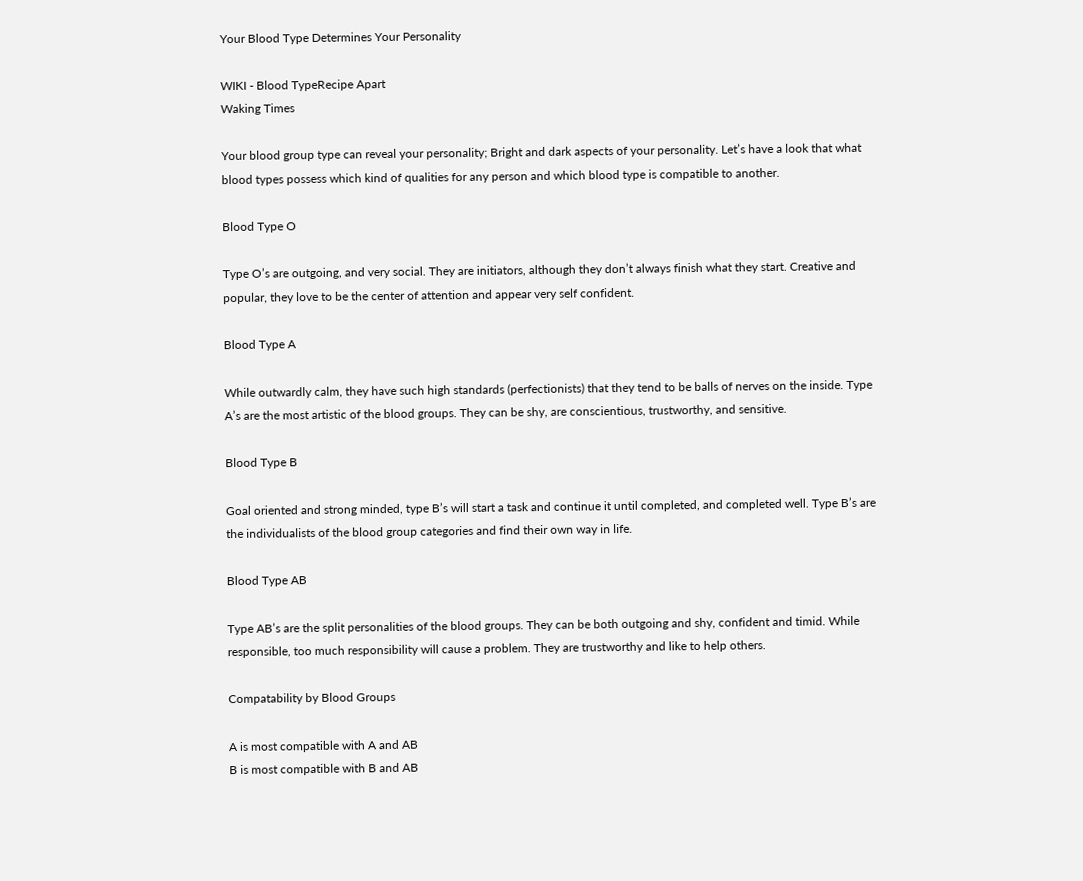Your Blood Type Determines Your Personality

WIKI - Blood TypeRecipe Apart
Waking Times

Your blood group type can reveal your personality; Bright and dark aspects of your personality. Let’s have a look that what blood types possess which kind of qualities for any person and which blood type is compatible to another.

Blood Type O

Type O’s are outgoing, and very social. They are initiators, although they don’t always finish what they start. Creative and popular, they love to be the center of attention and appear very self confident.

Blood Type A

While outwardly calm, they have such high standards (perfectionists) that they tend to be balls of nerves on the inside. Type A’s are the most artistic of the blood groups. They can be shy, are conscientious, trustworthy, and sensitive.

Blood Type B

Goal oriented and strong minded, type B’s will start a task and continue it until completed, and completed well. Type B’s are the individualists of the blood group categories and find their own way in life.

Blood Type AB

Type AB’s are the split personalities of the blood groups. They can be both outgoing and shy, confident and timid. While responsible, too much responsibility will cause a problem. They are trustworthy and like to help others.

Compatability by Blood Groups

A is most compatible with A and AB
B is most compatible with B and AB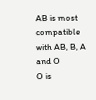AB is most compatible with AB, B, A and O
O is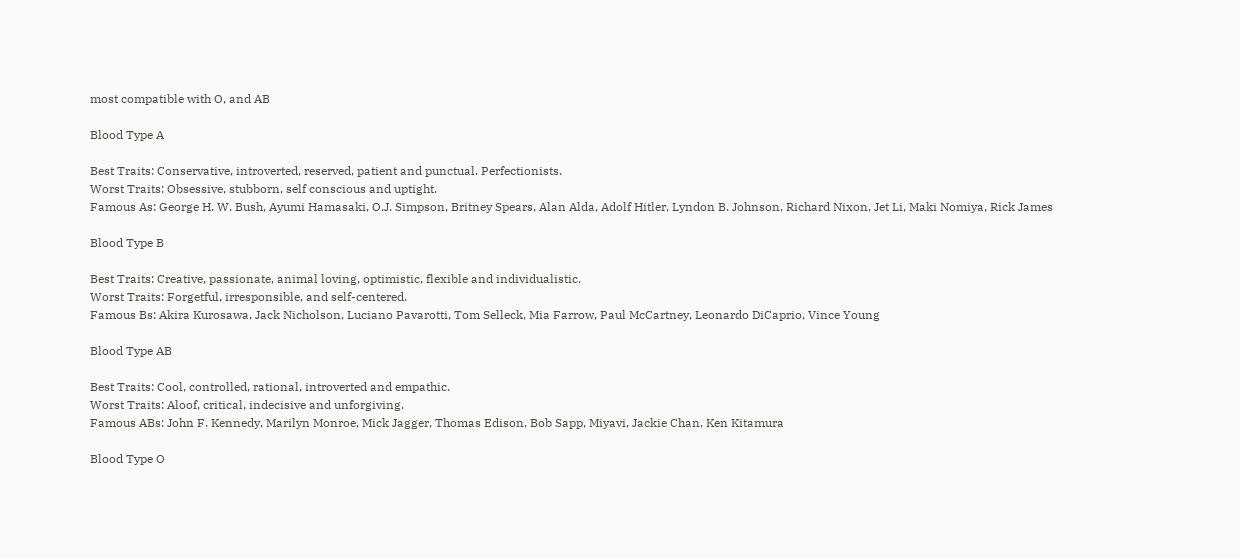most compatible with O, and AB

Blood Type A

Best Traits: Conservative, introverted, reserved, patient and punctual. Perfectionists.
Worst Traits: Obsessive, stubborn, self conscious and uptight.
Famous As: George H. W. Bush, Ayumi Hamasaki, O.J. Simpson, Britney Spears, Alan Alda, Adolf Hitler, Lyndon B. Johnson, Richard Nixon, Jet Li, Maki Nomiya, Rick James

Blood Type B

Best Traits: Creative, passionate, animal loving, optimistic, flexible and individualistic.
Worst Traits: Forgetful, irresponsible, and self-centered.
Famous Bs: Akira Kurosawa, Jack Nicholson, Luciano Pavarotti, Tom Selleck, Mia Farrow, Paul McCartney, Leonardo DiCaprio, Vince Young

Blood Type AB

Best Traits: Cool, controlled, rational, introverted and empathic.
Worst Traits: Aloof, critical, indecisive and unforgiving.
Famous ABs: John F. Kennedy, Marilyn Monroe, Mick Jagger, Thomas Edison, Bob Sapp, Miyavi, Jackie Chan, Ken Kitamura

Blood Type O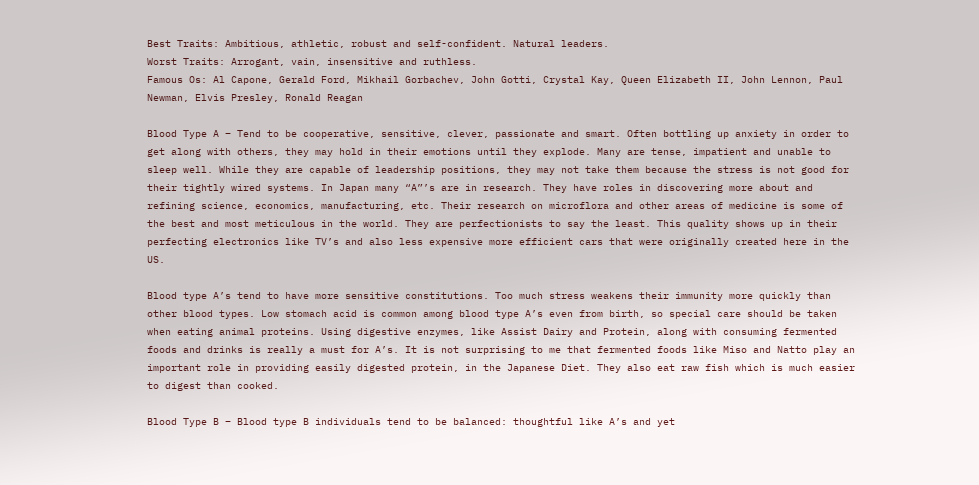Best Traits: Ambitious, athletic, robust and self-confident. Natural leaders.
Worst Traits: Arrogant, vain, insensitive and ruthless.
Famous Os: Al Capone, Gerald Ford, Mikhail Gorbachev, John Gotti, Crystal Kay, Queen Elizabeth II, John Lennon, Paul Newman, Elvis Presley, Ronald Reagan

Blood Type A – Tend to be cooperative, sensitive, clever, passionate and smart. Often bottling up anxiety in order to get along with others, they may hold in their emotions until they explode. Many are tense, impatient and unable to sleep well. While they are capable of leadership positions, they may not take them because the stress is not good for their tightly wired systems. In Japan many “A”’s are in research. They have roles in discovering more about and refining science, economics, manufacturing, etc. Their research on microflora and other areas of medicine is some of the best and most meticulous in the world. They are perfectionists to say the least. This quality shows up in their perfecting electronics like TV’s and also less expensive more efficient cars that were originally created here in the US.

Blood type A’s tend to have more sensitive constitutions. Too much stress weakens their immunity more quickly than other blood types. Low stomach acid is common among blood type A’s even from birth, so special care should be taken when eating animal proteins. Using digestive enzymes, like Assist Dairy and Protein, along with consuming fermented foods and drinks is really a must for A’s. It is not surprising to me that fermented foods like Miso and Natto play an important role in providing easily digested protein, in the Japanese Diet. They also eat raw fish which is much easier to digest than cooked.

Blood Type B – Blood type B individuals tend to be balanced: thoughtful like A’s and yet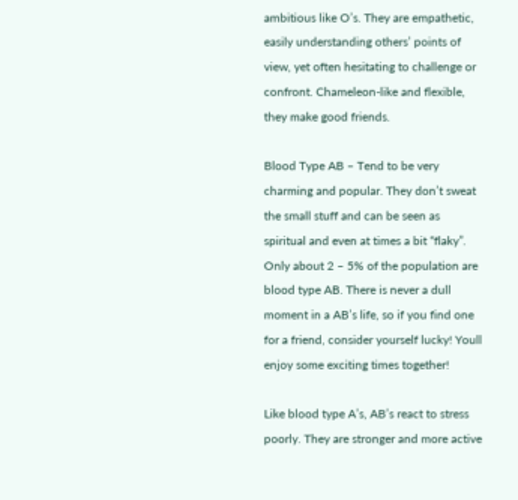ambitious like O’s. They are empathetic, easily understanding others’ points of view, yet often hesitating to challenge or confront. Chameleon-like and flexible, they make good friends.

Blood Type AB – Tend to be very charming and popular. They don’t sweat the small stuff and can be seen as spiritual and even at times a bit “flaky”. Only about 2 – 5% of the population are blood type AB. There is never a dull moment in a AB’s life, so if you find one for a friend, consider yourself lucky! Youll enjoy some exciting times together!

Like blood type A’s, AB’s react to stress poorly. They are stronger and more active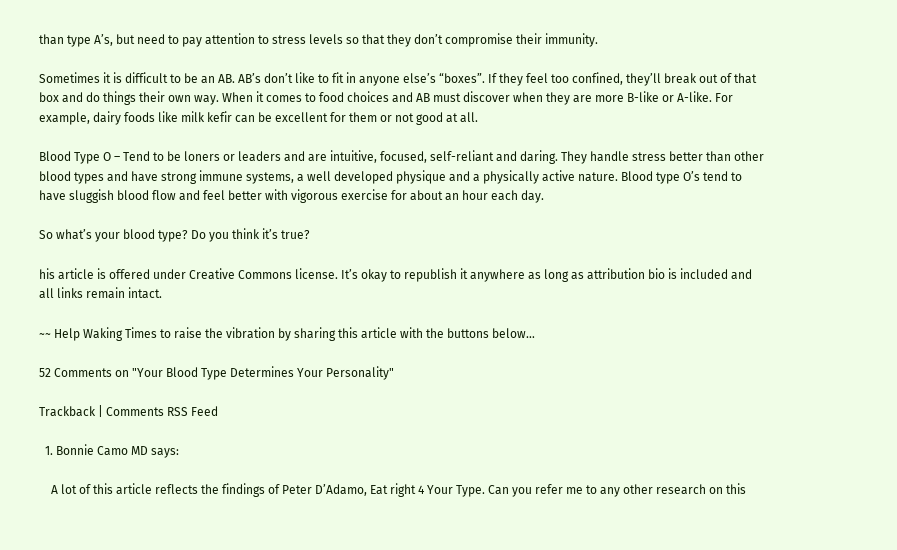than type A’s, but need to pay attention to stress levels so that they don’t compromise their immunity.

Sometimes it is difficult to be an AB. AB’s don’t like to fit in anyone else’s “boxes”. If they feel too confined, they’ll break out of that box and do things their own way. When it comes to food choices and AB must discover when they are more B-like or A-like. For example, dairy foods like milk kefir can be excellent for them or not good at all.

Blood Type O – Tend to be loners or leaders and are intuitive, focused, self-reliant and daring. They handle stress better than other blood types and have strong immune systems, a well developed physique and a physically active nature. Blood type O’s tend to have sluggish blood flow and feel better with vigorous exercise for about an hour each day.

So what’s your blood type? Do you think it’s true?

his article is offered under Creative Commons license. It’s okay to republish it anywhere as long as attribution bio is included and all links remain intact.

~~ Help Waking Times to raise the vibration by sharing this article with the buttons below…

52 Comments on "Your Blood Type Determines Your Personality"

Trackback | Comments RSS Feed

  1. Bonnie Camo MD says:

    A lot of this article reflects the findings of Peter D’Adamo, Eat right 4 Your Type. Can you refer me to any other research on this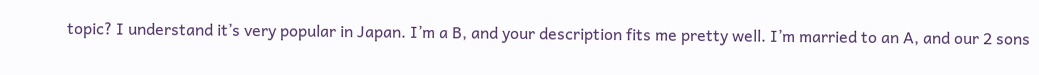topic? I understand it’s very popular in Japan. I’m a B, and your description fits me pretty well. I’m married to an A, and our 2 sons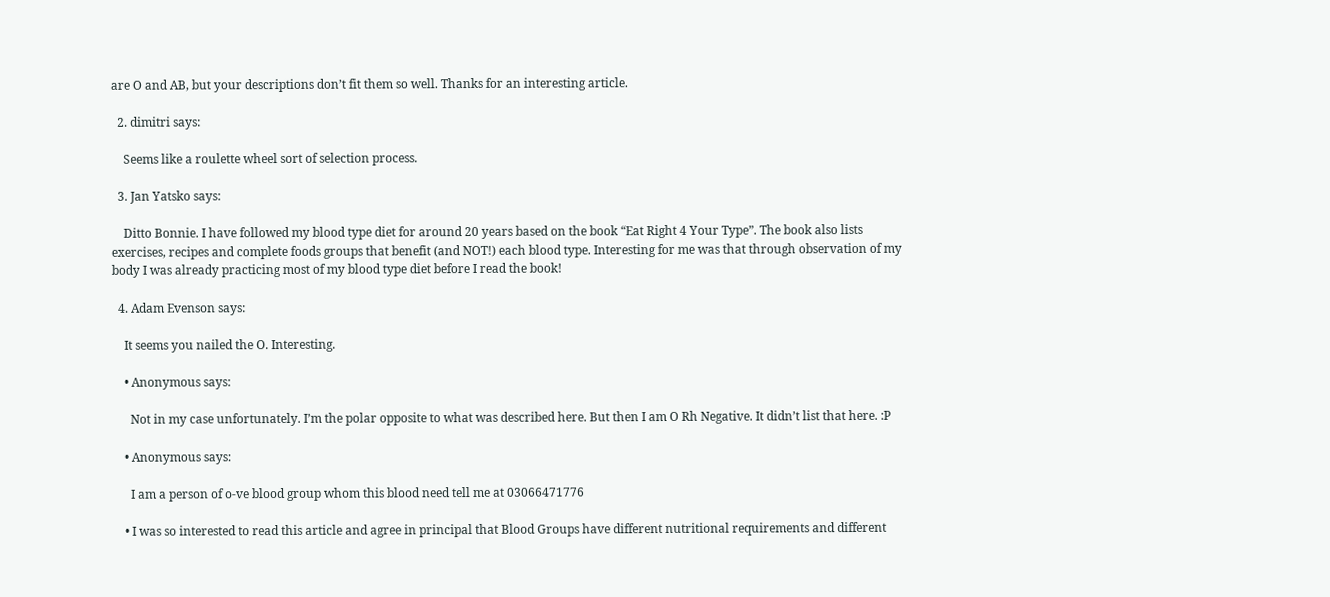are O and AB, but your descriptions don’t fit them so well. Thanks for an interesting article.

  2. dimitri says:

    Seems like a roulette wheel sort of selection process.

  3. Jan Yatsko says:

    Ditto Bonnie. I have followed my blood type diet for around 20 years based on the book “Eat Right 4 Your Type”. The book also lists exercises, recipes and complete foods groups that benefit (and NOT!) each blood type. Interesting for me was that through observation of my body I was already practicing most of my blood type diet before I read the book!

  4. Adam Evenson says:

    It seems you nailed the O. Interesting.

    • Anonymous says:

      Not in my case unfortunately. I’m the polar opposite to what was described here. But then I am O Rh Negative. It didn’t list that here. :P

    • Anonymous says:

      I am a person of o-ve blood group whom this blood need tell me at 03066471776

    • I was so interested to read this article and agree in principal that Blood Groups have different nutritional requirements and different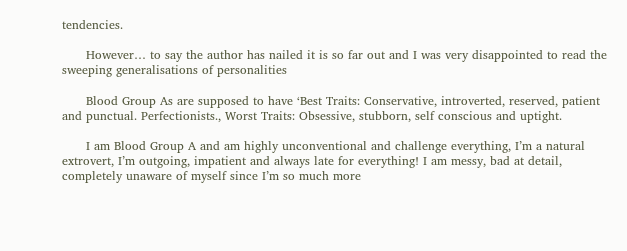tendencies.

      However… to say the author has nailed it is so far out and I was very disappointed to read the sweeping generalisations of personalities

      Blood Group As are supposed to have ‘Best Traits: Conservative, introverted, reserved, patient and punctual. Perfectionists., Worst Traits: Obsessive, stubborn, self conscious and uptight.

      I am Blood Group A and am highly unconventional and challenge everything, I’m a natural extrovert, I’m outgoing, impatient and always late for everything! I am messy, bad at detail, completely unaware of myself since I’m so much more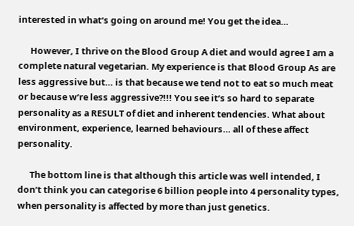interested in what’s going on around me! You get the idea…

      However, I thrive on the Blood Group A diet and would agree I am a complete natural vegetarian. My experience is that Blood Group As are less aggressive but… is that because we tend not to eat so much meat or because w’re less aggressive?!!! You see it’s so hard to separate personality as a RESULT of diet and inherent tendencies. What about environment, experience, learned behaviours… all of these affect personality.

      The bottom line is that although this article was well intended, I don’t think you can categorise 6 billion people into 4 personality types, when personality is affected by more than just genetics.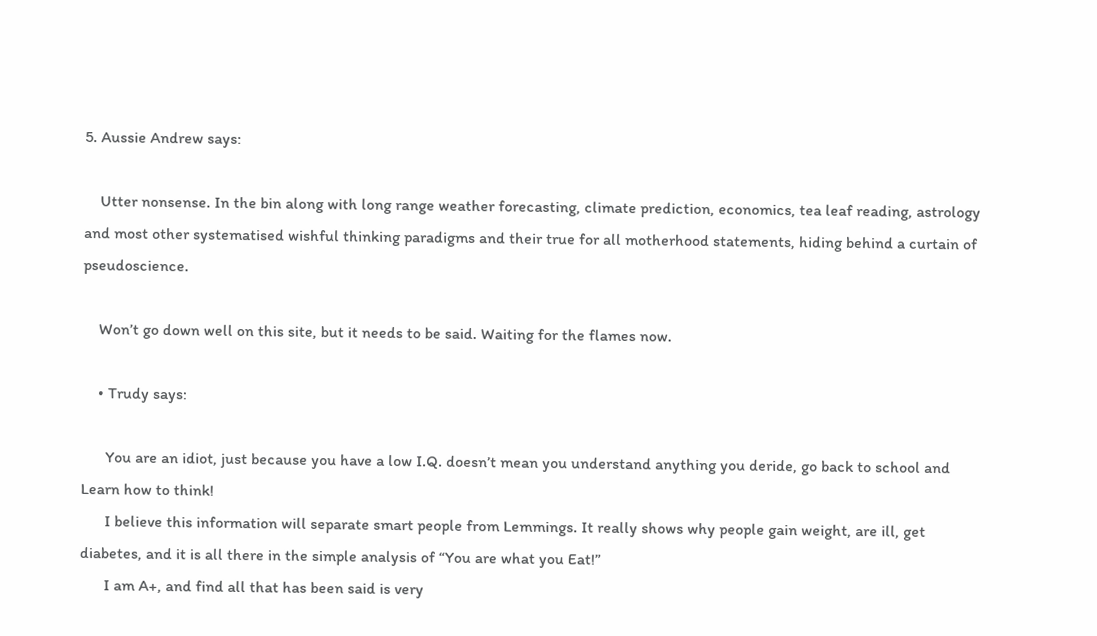5. Aussie Andrew says:

    Utter nonsense. In the bin along with long range weather forecasting, climate prediction, economics, tea leaf reading, astrology and most other systematised wishful thinking paradigms and their true for all motherhood statements, hiding behind a curtain of pseudoscience.

    Won’t go down well on this site, but it needs to be said. Waiting for the flames now.

    • Trudy says:

      You are an idiot, just because you have a low I.Q. doesn’t mean you understand anything you deride, go back to school and Learn how to think!
      I believe this information will separate smart people from Lemmings. It really shows why people gain weight, are ill, get diabetes, and it is all there in the simple analysis of “You are what you Eat!”
      I am A+, and find all that has been said is very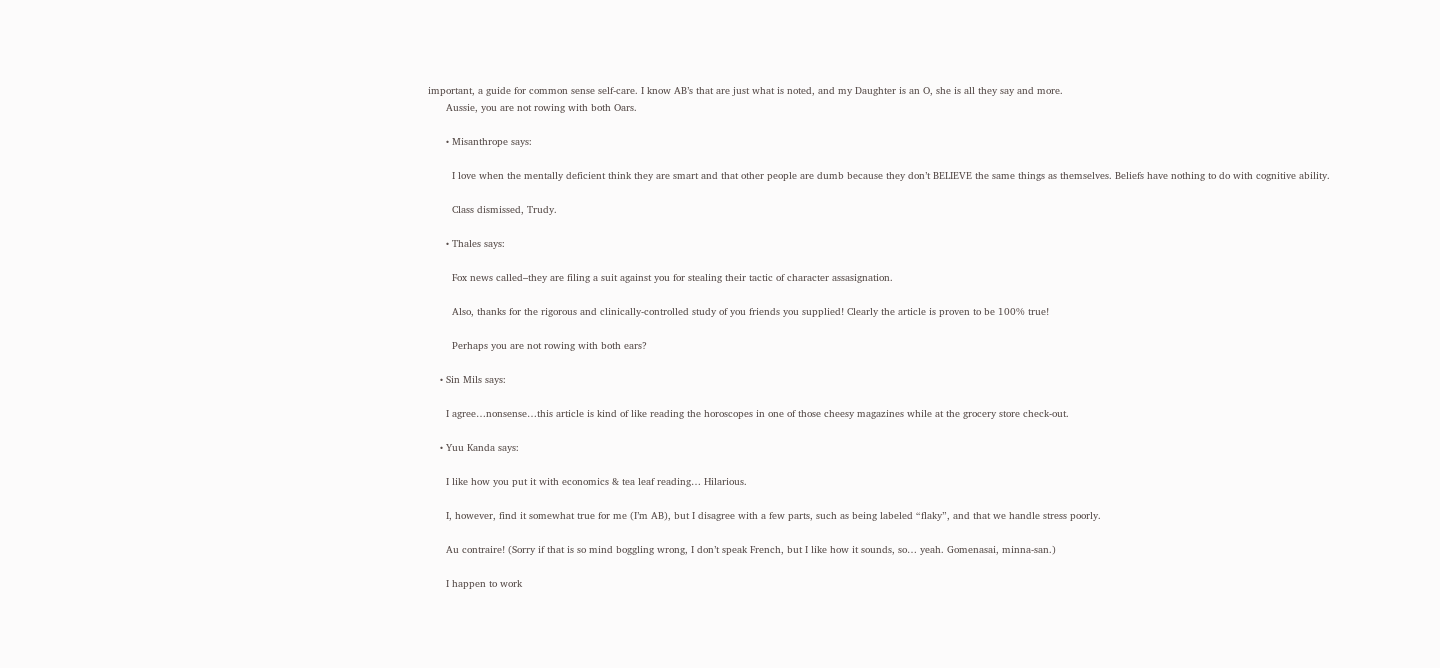important, a guide for common sense self-care. I know AB’s that are just what is noted, and my Daughter is an O, she is all they say and more.
      Aussie, you are not rowing with both Oars.

      • Misanthrope says:

        I love when the mentally deficient think they are smart and that other people are dumb because they don’t BELIEVE the same things as themselves. Beliefs have nothing to do with cognitive ability.

        Class dismissed, Trudy.

      • Thales says:

        Fox news called–they are filing a suit against you for stealing their tactic of character assasignation.

        Also, thanks for the rigorous and clinically-controlled study of you friends you supplied! Clearly the article is proven to be 100% true!

        Perhaps you are not rowing with both ears?

    • Sin Mils says:

      I agree…nonsense…this article is kind of like reading the horoscopes in one of those cheesy magazines while at the grocery store check-out.

    • Yuu Kanda says:

      I like how you put it with economics & tea leaf reading… Hilarious.

      I, however, find it somewhat true for me (I’m AB), but I disagree with a few parts, such as being labeled “flaky”, and that we handle stress poorly.

      Au contraire! (Sorry if that is so mind boggling wrong, I don’t speak French, but I like how it sounds, so… yeah. Gomenasai, minna-san.)

      I happen to work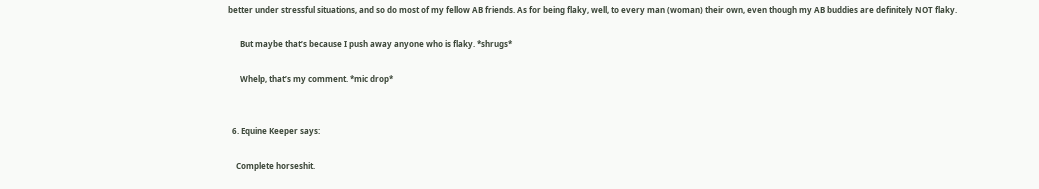better under stressful situations, and so do most of my fellow AB friends. As for being flaky, well, to every man (woman) their own, even though my AB buddies are definitely NOT flaky.

      But maybe that’s because I push away anyone who is flaky. *shrugs*

      Whelp, that’s my comment. *mic drop*


  6. Equine Keeper says:

    Complete horseshit.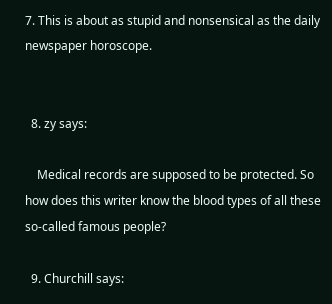7. This is about as stupid and nonsensical as the daily newspaper horoscope.


  8. zy says:

    Medical records are supposed to be protected. So how does this writer know the blood types of all these so-called famous people?

  9. Churchill says: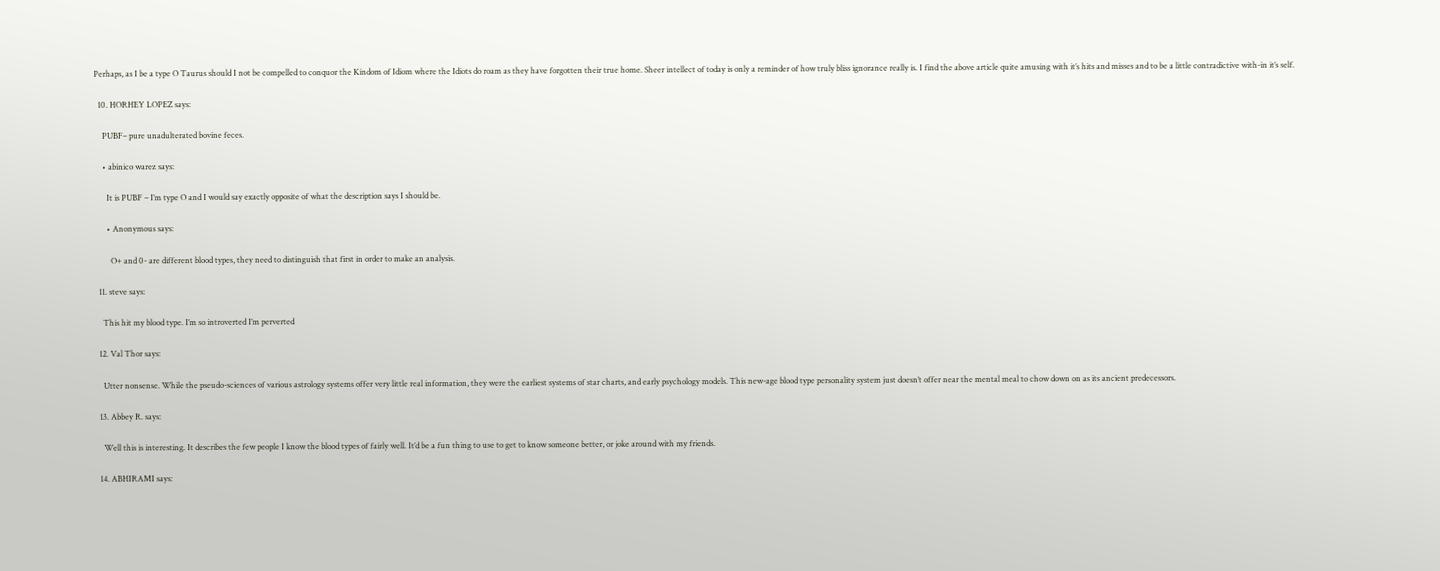Perhaps, as I be a type O Taurus should I not be compelled to conquor the Kindom of Idiom where the Idiots do roam as they have forgotten their true home. Sheer intellect of today is only a reminder of how truly bliss ignorance really is. I find the above article quite amusing with it’s hits and misses and to be a little contradictive with-in it’s self.

  10. HORHEY LOPEZ says:

    PUBF– pure unadulterated bovine feces.

    • abinico warez says:

      It is PUBF – I’m type O and I would say exactly opposite of what the description says I should be.

      • Anonymous says:

        O+ and 0- are different blood types, they need to distinguish that first in order to make an analysis.

  11. steve says:

    This hit my blood type. I’m so introverted I’m perverted

  12. Val Thor says:

    Utter nonsense. While the pseudo-sciences of various astrology systems offer very little real information, they were the earliest systems of star charts, and early psychology models. This new-age blood type personality system just doesn’t offer near the mental meal to chow down on as its ancient predecessors.

  13. Abbey R. says:

    Well this is interesting. It describes the few people I know the blood types of fairly well. It’d be a fun thing to use to get to know someone better, or joke around with my friends.

  14. ABHIRAMI says: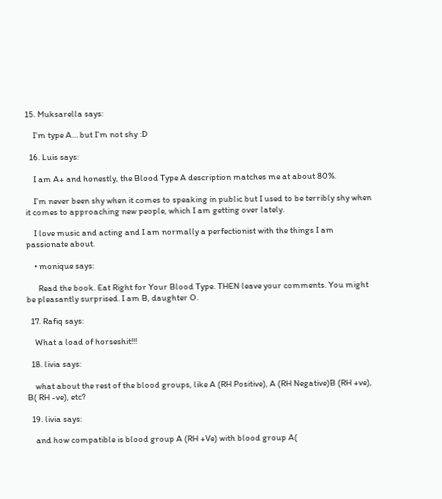15. Muksarella says:

    I’m type A… but I’m not shy :D

  16. Luis says:

    I am A+ and honestly, the Blood Type A description matches me at about 80%.

    I’m never been shy when it comes to speaking in public but I used to be terribly shy when it comes to approaching new people, which I am getting over lately.

    I love music and acting and I am normally a perfectionist with the things I am passionate about.

    • monique says:

      Read the book. Eat Right for Your Blood Type. THEN leave your comments. You might be pleasantly surprised. I am B, daughter O.

  17. Rafiq says:

    What a load of horseshit!!!

  18. livia says:

    what about the rest of the blood groups, like A (RH Positive), A (RH Negative)B (RH +ve), B( RH -ve), etc?

  19. livia says:

    and how compatible is blood group A (RH +Ve) with blood group A(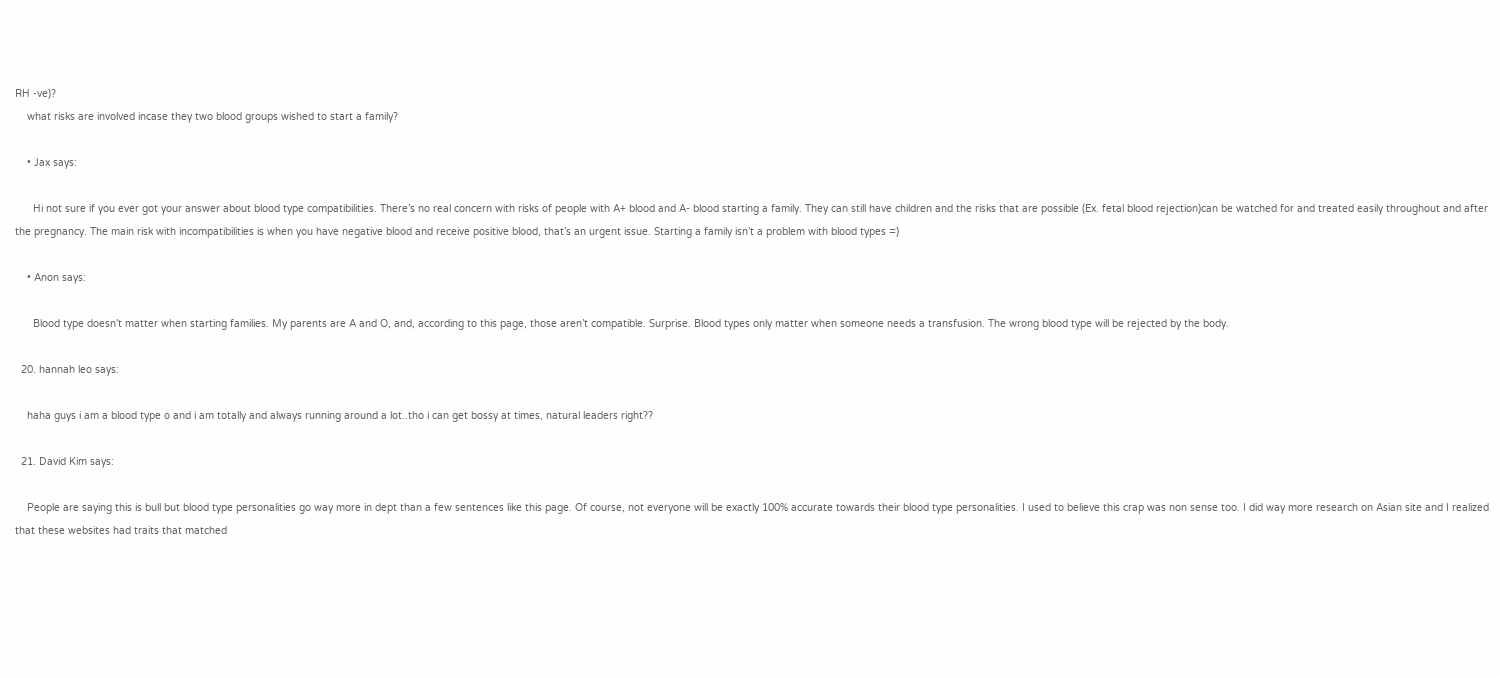RH -ve)?
    what risks are involved incase they two blood groups wished to start a family?

    • Jax says:

      Hi not sure if you ever got your answer about blood type compatibilities. There’s no real concern with risks of people with A+ blood and A- blood starting a family. They can still have children and the risks that are possible (Ex. fetal blood rejection)can be watched for and treated easily throughout and after the pregnancy. The main risk with incompatibilities is when you have negative blood and receive positive blood, that’s an urgent issue. Starting a family isn’t a problem with blood types =)

    • Anon says:

      Blood type doesn’t matter when starting families. My parents are A and O, and, according to this page, those aren’t compatible. Surprise. Blood types only matter when someone needs a transfusion. The wrong blood type will be rejected by the body.

  20. hannah leo says:

    haha guys i am a blood type o and i am totally and always running around a lot..tho i can get bossy at times, natural leaders right??

  21. David Kim says:

    People are saying this is bull but blood type personalities go way more in dept than a few sentences like this page. Of course, not everyone will be exactly 100% accurate towards their blood type personalities. I used to believe this crap was non sense too. I did way more research on Asian site and I realized that these websites had traits that matched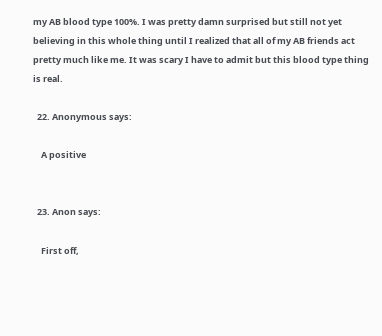my AB blood type 100%. I was pretty damn surprised but still not yet believing in this whole thing until I realized that all of my AB friends act pretty much like me. It was scary I have to admit but this blood type thing is real.

  22. Anonymous says:

    A positive


  23. Anon says:

    First off,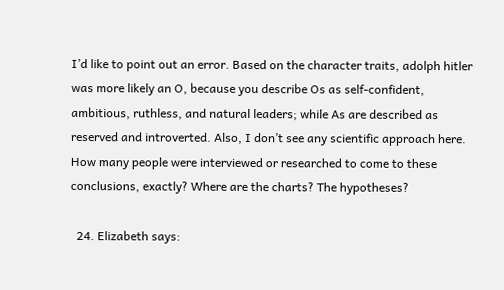I’d like to point out an error. Based on the character traits, adolph hitler was more likely an O, because you describe Os as self-confident, ambitious, ruthless, and natural leaders; while As are described as reserved and introverted. Also, I don’t see any scientific approach here. How many people were interviewed or researched to come to these conclusions, exactly? Where are the charts? The hypotheses?

  24. Elizabeth says: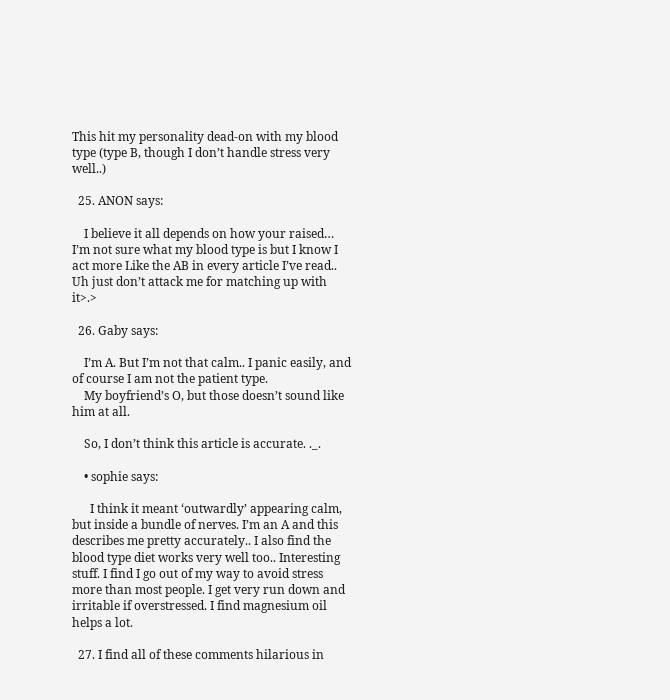This hit my personality dead-on with my blood type (type B, though I don’t handle stress very well..)

  25. ANON says:

    I believe it all depends on how your raised… I’m not sure what my blood type is but I know I act more Like the AB in every article I’ve read.. Uh just don’t attack me for matching up with it>.>

  26. Gaby says:

    I’m A. But I’m not that calm.. I panic easily, and of course I am not the patient type.
    My boyfriend’s O, but those doesn’t sound like him at all.

    So, I don’t think this article is accurate. ._.

    • sophie says:

      I think it meant ‘outwardly’ appearing calm, but inside a bundle of nerves. I’m an A and this describes me pretty accurately.. I also find the blood type diet works very well too.. Interesting stuff. I find I go out of my way to avoid stress more than most people. I get very run down and irritable if overstressed. I find magnesium oil helps a lot.

  27. I find all of these comments hilarious in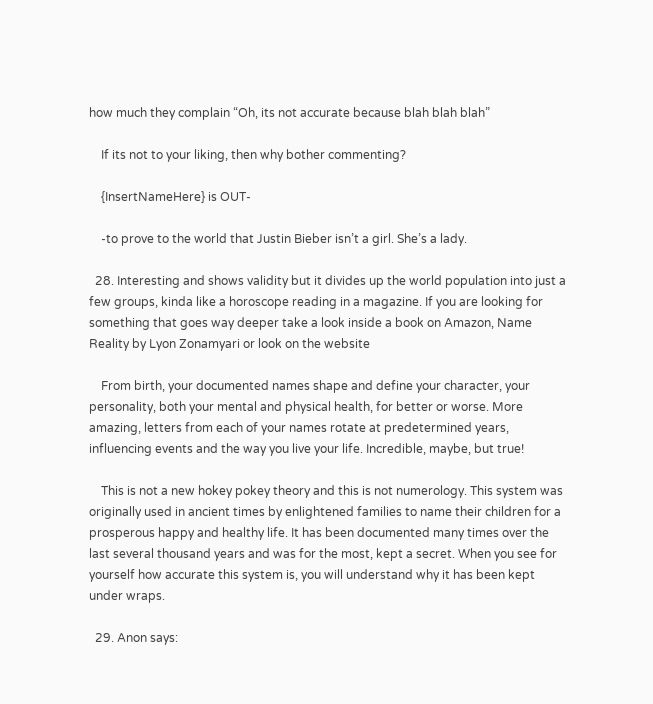how much they complain “Oh, its not accurate because blah blah blah”

    If its not to your liking, then why bother commenting?

    {InsertNameHere} is OUT-

    -to prove to the world that Justin Bieber isn’t a girl. She’s a lady.

  28. Interesting and shows validity but it divides up the world population into just a few groups, kinda like a horoscope reading in a magazine. If you are looking for something that goes way deeper take a look inside a book on Amazon, Name Reality by Lyon Zonamyari or look on the website

    From birth, your documented names shape and define your character, your personality, both your mental and physical health, for better or worse. More amazing, letters from each of your names rotate at predetermined years, influencing events and the way you live your life. Incredible, maybe, but true!

    This is not a new hokey pokey theory and this is not numerology. This system was originally used in ancient times by enlightened families to name their children for a prosperous happy and healthy life. It has been documented many times over the last several thousand years and was for the most, kept a secret. When you see for yourself how accurate this system is, you will understand why it has been kept under wraps.

  29. Anon says: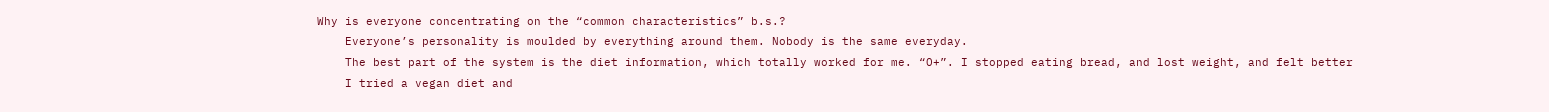Why is everyone concentrating on the “common characteristics” b.s.?
    Everyone’s personality is moulded by everything around them. Nobody is the same everyday.
    The best part of the system is the diet information, which totally worked for me. “O+”. I stopped eating bread, and lost weight, and felt better
    I tried a vegan diet and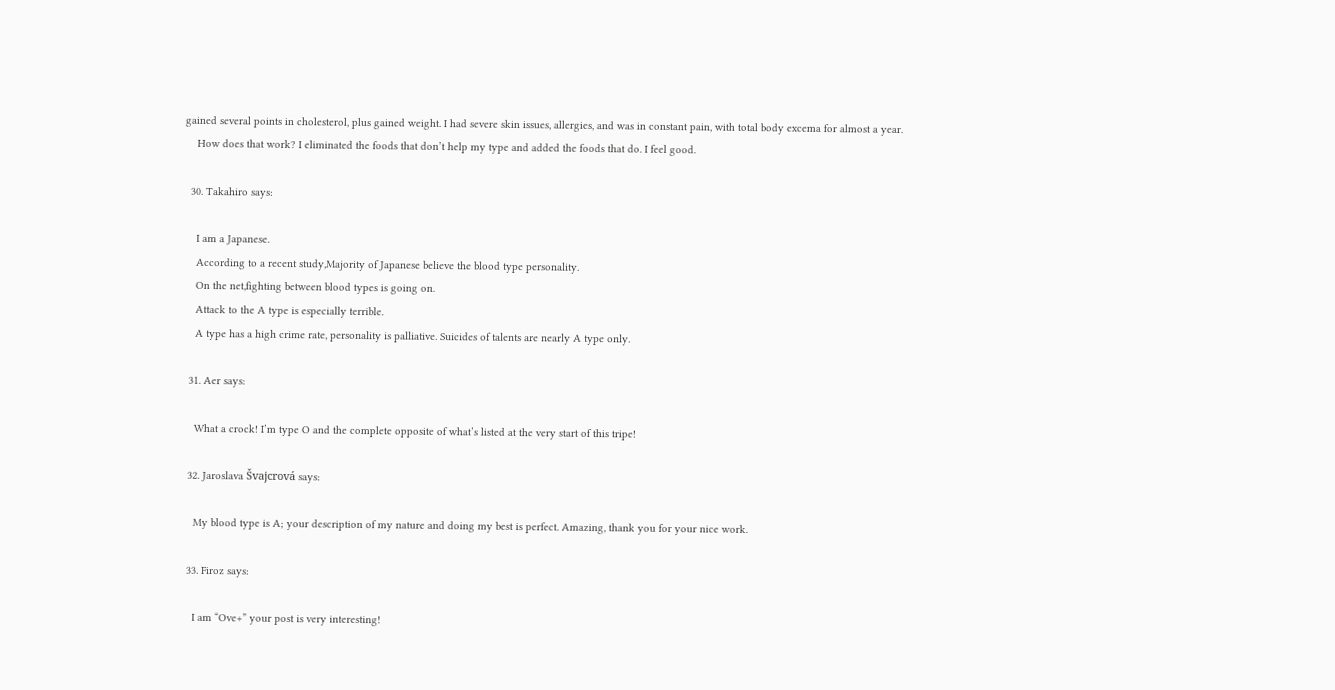gained several points in cholesterol, plus gained weight. I had severe skin issues, allergies, and was in constant pain, with total body excema for almost a year.
    How does that work? I eliminated the foods that don’t help my type and added the foods that do. I feel good.

  30. Takahiro says:

    I am a Japanese.
    According to a recent study,Majority of Japanese believe the blood type personality.
    On the net,fighting between blood types is going on.
    Attack to the A type is especially terrible.
    A type has a high crime rate, personality is palliative. Suicides of talents are nearly A type only.

  31. Aer says:

    What a crock! I’m type O and the complete opposite of what’s listed at the very start of this tripe!

  32. Jaroslava Švajcrová says:

    My blood type is A; your description of my nature and doing my best is perfect. Amazing, thank you for your nice work.

  33. Firoz says:

    I am “Ove+” your post is very interesting!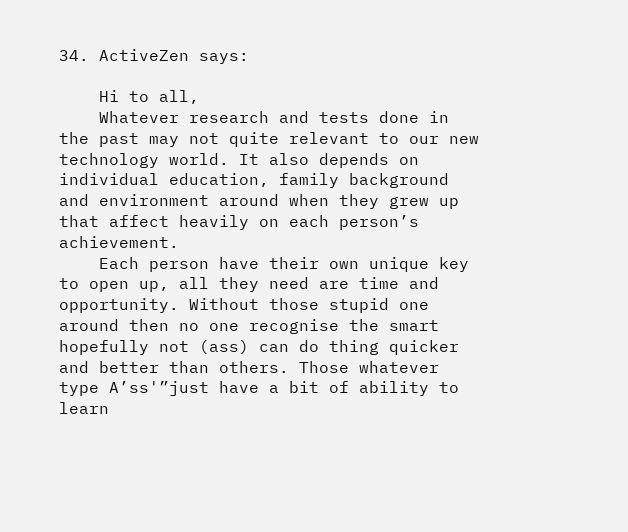34. ActiveZen says:

    Hi to all,
    Whatever research and tests done in the past may not quite relevant to our new technology world. It also depends on individual education, family background and environment around when they grew up that affect heavily on each person’s achievement.
    Each person have their own unique key to open up, all they need are time and opportunity. Without those stupid one around then no one recognise the smart hopefully not (ass) can do thing quicker and better than others. Those whatever type A’ss'”just have a bit of ability to learn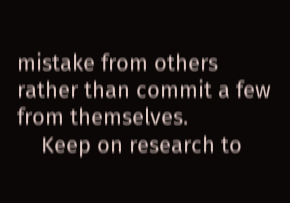mistake from others rather than commit a few from themselves.
    Keep on research to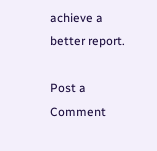achieve a better report.

Post a Comment